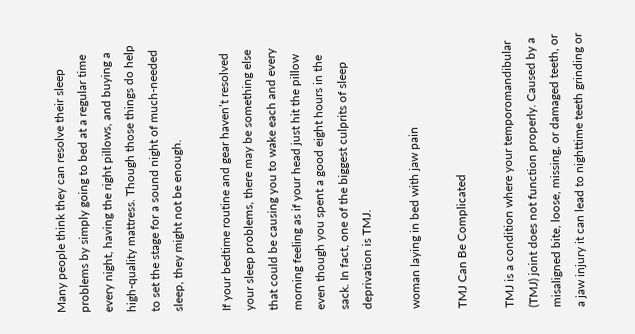Many people think they can resolve their sleep problems by simply going to bed at a regular time every night, having the right pillows, and buying a high-quality mattress. Though those things do help to set the stage for a sound night of much-needed sleep, they might not be enough.

If your bedtime routine and gear haven’t resolved your sleep problems, there may be something else that could be causing you to wake each and every morning feeling as if your head just hit the pillow even though you spent a good eight hours in the sack. In fact, one of the biggest culprits of sleep deprivation is TMJ.

woman laying in bed with jaw pain

TMJ Can Be Complicated

TMJ is a condition where your temporomandibular (TMJ) joint does not function properly. Caused by a misaligned bite, loose, missing, or damaged teeth, or a jaw injury it can lead to nighttime teeth grinding or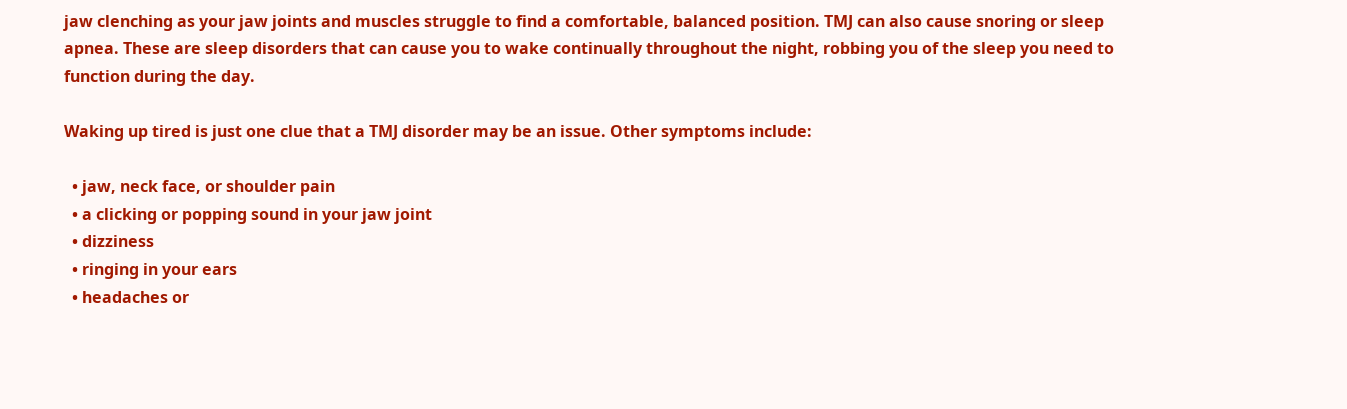jaw clenching as your jaw joints and muscles struggle to find a comfortable, balanced position. TMJ can also cause snoring or sleep apnea. These are sleep disorders that can cause you to wake continually throughout the night, robbing you of the sleep you need to function during the day.

Waking up tired is just one clue that a TMJ disorder may be an issue. Other symptoms include:

  • jaw, neck face, or shoulder pain
  • a clicking or popping sound in your jaw joint
  • dizziness
  • ringing in your ears
  • headaches or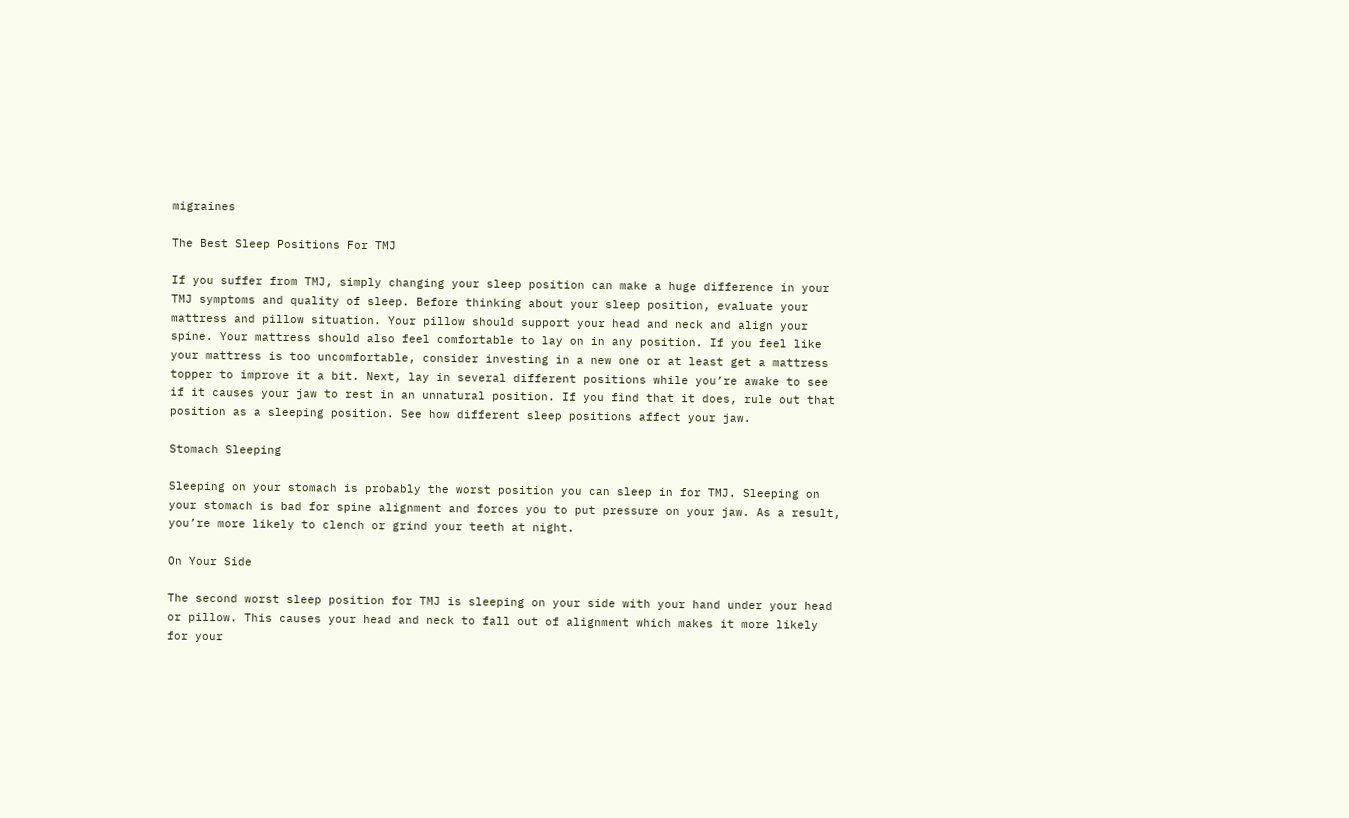migraines

The Best Sleep Positions For TMJ

If you suffer from TMJ, simply changing your sleep position can make a huge difference in your TMJ symptoms and quality of sleep. Before thinking about your sleep position, evaluate your mattress and pillow situation. Your pillow should support your head and neck and align your spine. Your mattress should also feel comfortable to lay on in any position. If you feel like your mattress is too uncomfortable, consider investing in a new one or at least get a mattress topper to improve it a bit. Next, lay in several different positions while you’re awake to see if it causes your jaw to rest in an unnatural position. If you find that it does, rule out that position as a sleeping position. See how different sleep positions affect your jaw.

Stomach Sleeping

Sleeping on your stomach is probably the worst position you can sleep in for TMJ. Sleeping on your stomach is bad for spine alignment and forces you to put pressure on your jaw. As a result, you’re more likely to clench or grind your teeth at night.

On Your Side

The second worst sleep position for TMJ is sleeping on your side with your hand under your head or pillow. This causes your head and neck to fall out of alignment which makes it more likely for your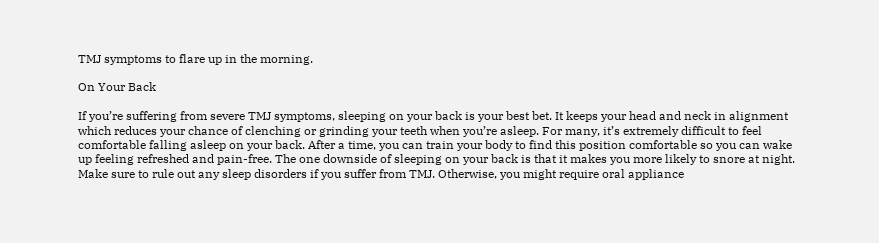TMJ symptoms to flare up in the morning.

On Your Back

If you’re suffering from severe TMJ symptoms, sleeping on your back is your best bet. It keeps your head and neck in alignment which reduces your chance of clenching or grinding your teeth when you’re asleep. For many, it’s extremely difficult to feel comfortable falling asleep on your back. After a time, you can train your body to find this position comfortable so you can wake up feeling refreshed and pain-free. The one downside of sleeping on your back is that it makes you more likely to snore at night. Make sure to rule out any sleep disorders if you suffer from TMJ. Otherwise, you might require oral appliance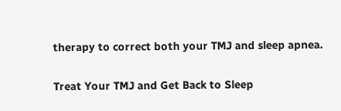therapy to correct both your TMJ and sleep apnea.

Treat Your TMJ and Get Back to Sleep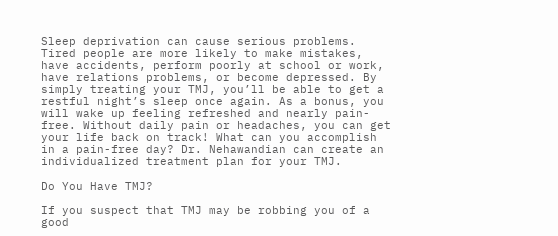Sleep deprivation can cause serious problems. Tired people are more likely to make mistakes, have accidents, perform poorly at school or work, have relations problems, or become depressed. By simply treating your TMJ, you’ll be able to get a restful night’s sleep once again. As a bonus, you will wake up feeling refreshed and nearly pain-free. Without daily pain or headaches, you can get your life back on track! What can you accomplish in a pain-free day? Dr. Nehawandian can create an individualized treatment plan for your TMJ.

Do You Have TMJ?

If you suspect that TMJ may be robbing you of a good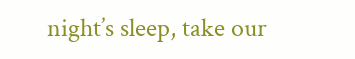night’s sleep, take our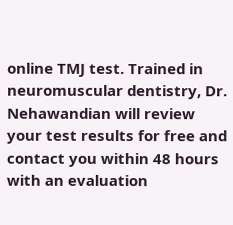online TMJ test. Trained in neuromuscular dentistry, Dr. Nehawandian will review your test results for free and contact you within 48 hours with an evaluation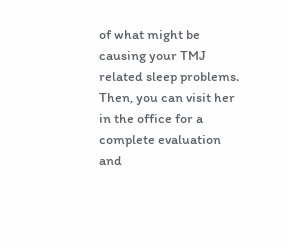of what might be causing your TMJ related sleep problems. Then, you can visit her in the office for a complete evaluation and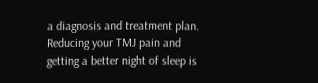a diagnosis and treatment plan. Reducing your TMJ pain and getting a better night of sleep is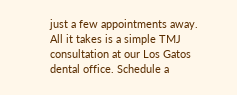just a few appointments away. All it takes is a simple TMJ consultation at our Los Gatos dental office. Schedule a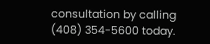consultation by calling (408) 354-5600 today.